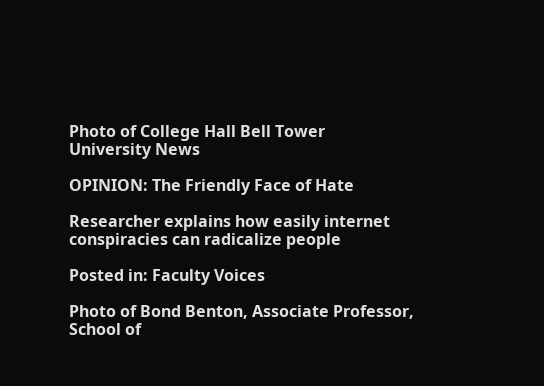Photo of College Hall Bell Tower
University News

OPINION: The Friendly Face of Hate

Researcher explains how easily internet conspiracies can radicalize people

Posted in: Faculty Voices

Photo of Bond Benton, Associate Professor, School of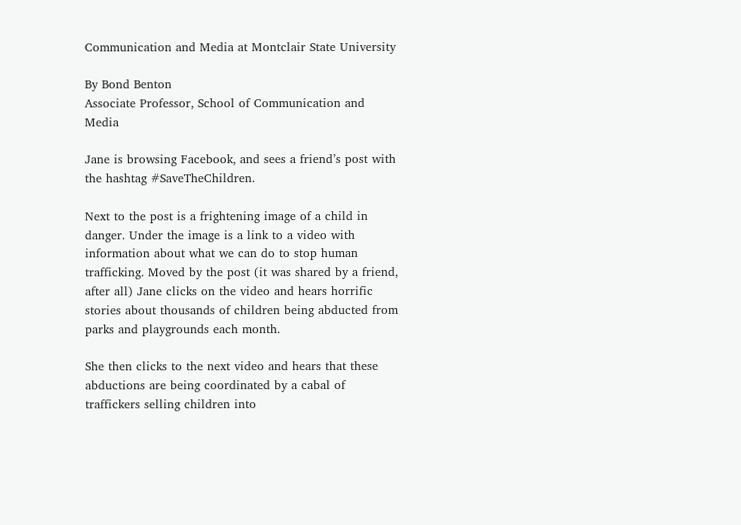Communication and Media at Montclair State University

By Bond Benton
Associate Professor, School of Communication and Media

Jane is browsing Facebook, and sees a friend’s post with the hashtag #SaveTheChildren.

Next to the post is a frightening image of a child in danger. Under the image is a link to a video with information about what we can do to stop human trafficking. Moved by the post (it was shared by a friend, after all) Jane clicks on the video and hears horrific stories about thousands of children being abducted from parks and playgrounds each month.

She then clicks to the next video and hears that these abductions are being coordinated by a cabal of traffickers selling children into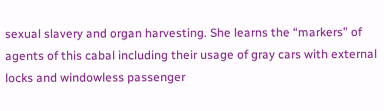sexual slavery and organ harvesting. She learns the “markers” of agents of this cabal including their usage of gray cars with external locks and windowless passenger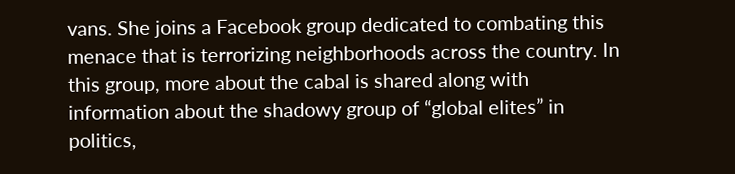vans. She joins a Facebook group dedicated to combating this menace that is terrorizing neighborhoods across the country. In this group, more about the cabal is shared along with information about the shadowy group of “global elites” in politics,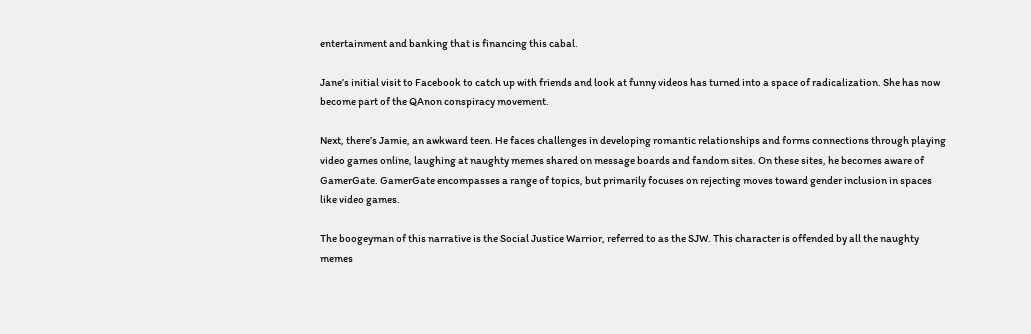entertainment and banking that is financing this cabal.

Jane’s initial visit to Facebook to catch up with friends and look at funny videos has turned into a space of radicalization. She has now become part of the QAnon conspiracy movement.

Next, there’s Jamie, an awkward teen. He faces challenges in developing romantic relationships and forms connections through playing video games online, laughing at naughty memes shared on message boards and fandom sites. On these sites, he becomes aware of GamerGate. GamerGate encompasses a range of topics, but primarily focuses on rejecting moves toward gender inclusion in spaces like video games.

The boogeyman of this narrative is the Social Justice Warrior, referred to as the SJW. This character is offended by all the naughty memes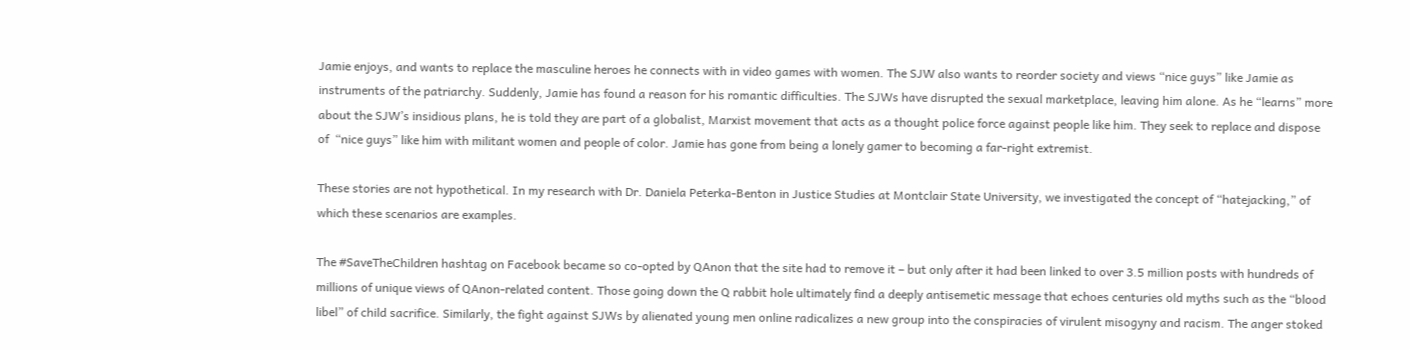Jamie enjoys, and wants to replace the masculine heroes he connects with in video games with women. The SJW also wants to reorder society and views “nice guys” like Jamie as instruments of the patriarchy. Suddenly, Jamie has found a reason for his romantic difficulties. The SJWs have disrupted the sexual marketplace, leaving him alone. As he “learns” more about the SJW’s insidious plans, he is told they are part of a globalist, Marxist movement that acts as a thought police force against people like him. They seek to replace and dispose of  “nice guys” like him with militant women and people of color. Jamie has gone from being a lonely gamer to becoming a far-right extremist.

These stories are not hypothetical. In my research with Dr. Daniela Peterka-Benton in Justice Studies at Montclair State University, we investigated the concept of “hatejacking,” of which these scenarios are examples.

The #SaveTheChildren hashtag on Facebook became so co-opted by QAnon that the site had to remove it – but only after it had been linked to over 3.5 million posts with hundreds of millions of unique views of QAnon-related content. Those going down the Q rabbit hole ultimately find a deeply antisemetic message that echoes centuries old myths such as the “blood libel” of child sacrifice. Similarly, the fight against SJWs by alienated young men online radicalizes a new group into the conspiracies of virulent misogyny and racism. The anger stoked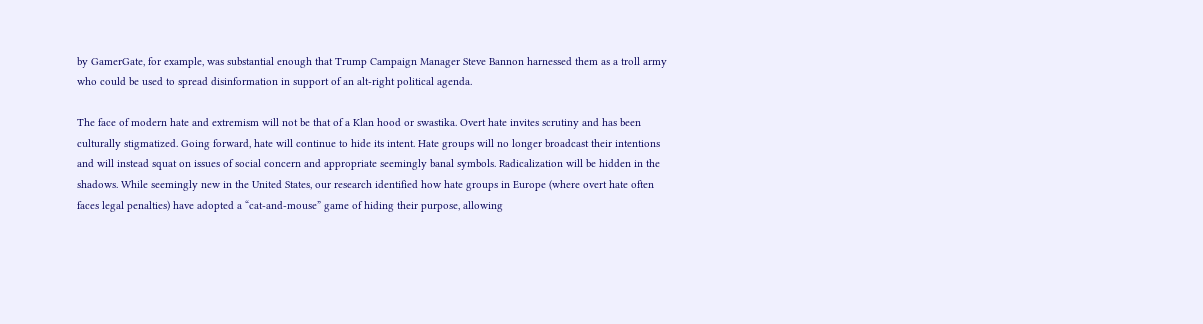by GamerGate, for example, was substantial enough that Trump Campaign Manager Steve Bannon harnessed them as a troll army who could be used to spread disinformation in support of an alt-right political agenda.

The face of modern hate and extremism will not be that of a Klan hood or swastika. Overt hate invites scrutiny and has been culturally stigmatized. Going forward, hate will continue to hide its intent. Hate groups will no longer broadcast their intentions and will instead squat on issues of social concern and appropriate seemingly banal symbols. Radicalization will be hidden in the shadows. While seemingly new in the United States, our research identified how hate groups in Europe (where overt hate often faces legal penalties) have adopted a “cat-and-mouse” game of hiding their purpose, allowing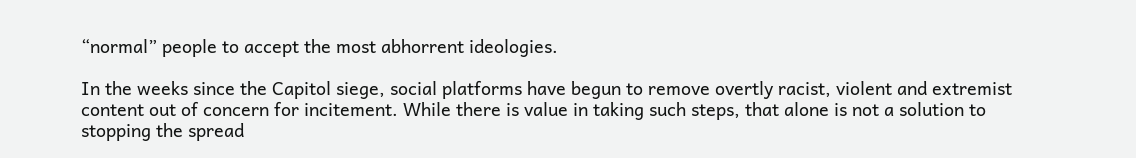“normal” people to accept the most abhorrent ideologies.

In the weeks since the Capitol siege, social platforms have begun to remove overtly racist, violent and extremist content out of concern for incitement. While there is value in taking such steps, that alone is not a solution to stopping the spread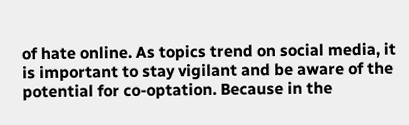of hate online. As topics trend on social media, it is important to stay vigilant and be aware of the potential for co-optation. Because in the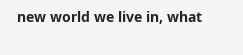new world we live in, what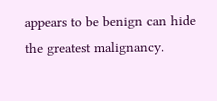appears to be benign can hide the greatest malignancy.